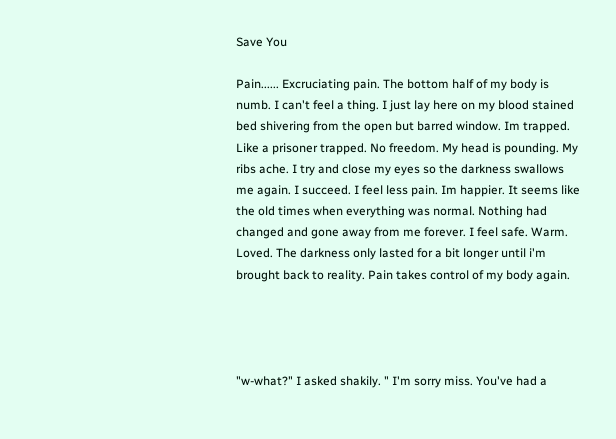Save You

Pain...... Excruciating pain. The bottom half of my body is numb. I can't feel a thing. I just lay here on my blood stained bed shivering from the open but barred window. Im trapped. Like a prisoner trapped. No freedom. My head is pounding. My ribs ache. I try and close my eyes so the darkness swallows me again. I succeed. I feel less pain. Im happier. It seems like the old times when everything was normal. Nothing had changed and gone away from me forever. I feel safe. Warm. Loved. The darkness only lasted for a bit longer until i'm brought back to reality. Pain takes control of my body again.




"w-what?" I asked shakily. " I'm sorry miss. You've had a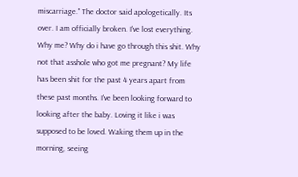miscarriage." The doctor said apologetically. Its over. I am officially broken. I've lost everything. Why me? Why do i have go through this shit. Why not that asshole who got me pregnant? My life has been shit for the past 4 years apart from these past months. I've been looking forward to looking after the baby. Loving it like i was supposed to be loved. Waking them up in the morning, seeing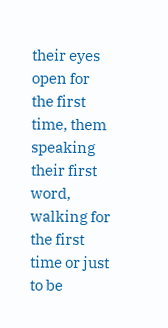their eyes open for the first time, them speaking their first word, walking for the first time or just to be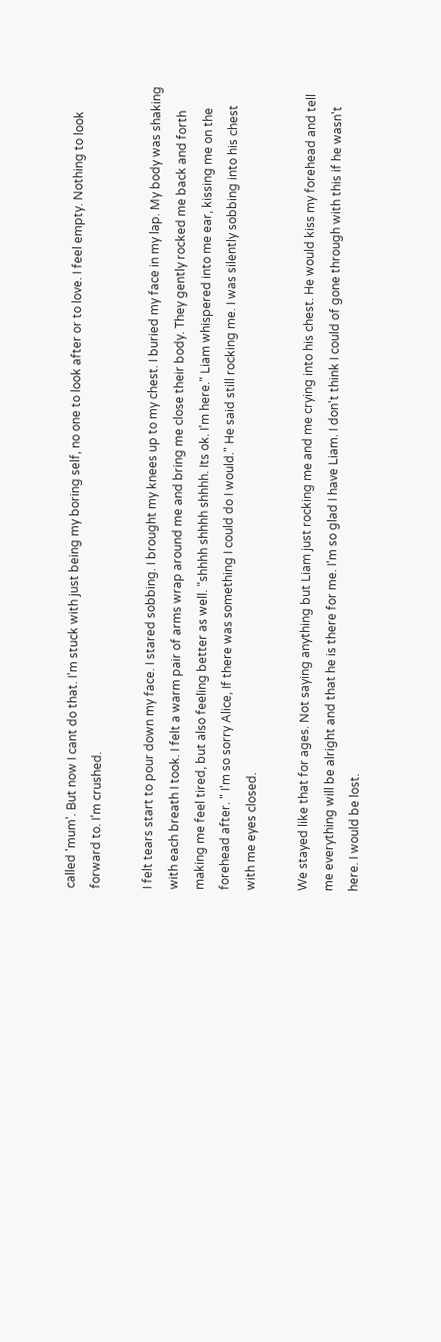called 'mum'. But now I cant do that. I'm stuck with just being my boring self, no one to look after or to love. I feel empty. Nothing to look forward to. I'm crushed.

I felt tears start to pour down my face. I stared sobbing. I brought my knees up to my chest. I buried my face in my lap. My body was shaking with each breath I took. I felt a warm pair of arms wrap around me and bring me close their body. They gently rocked me back and forth making me feel tired, but also feeling better as well. "shhhh shhhh shhhh. Its ok. I'm here." Liam whispered into me ear, kissing me on the forehead after. " I'm so sorry Alice, If there was something I could do I would." He said still rocking me. I was silently sobbing into his chest with me eyes closed.

We stayed like that for ages. Not saying anything but Liam just rocking me and me crying into his chest. He would kiss my forehead and tell me everything will be alright and that he is there for me. I'm so glad I have Liam. I don't think I could of gone through with this if he wasn't here. I would be lost.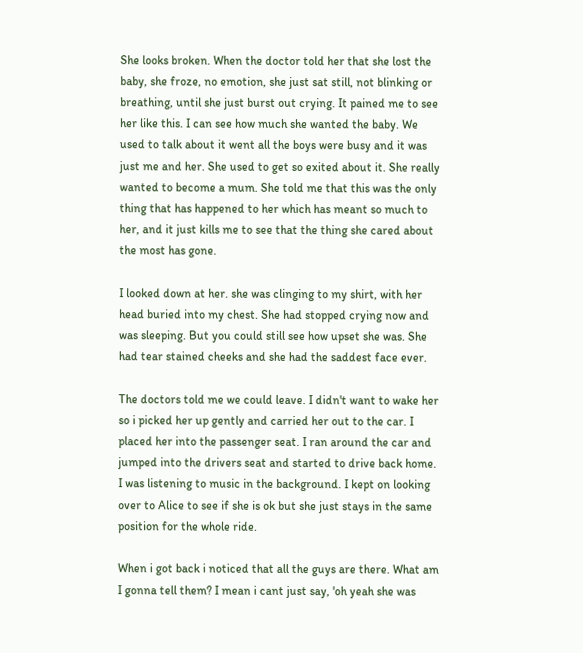She looks broken. When the doctor told her that she lost the baby, she froze, no emotion, she just sat still, not blinking or breathing, until she just burst out crying. It pained me to see her like this. I can see how much she wanted the baby. We used to talk about it went all the boys were busy and it was just me and her. She used to get so exited about it. She really wanted to become a mum. She told me that this was the only thing that has happened to her which has meant so much to her, and it just kills me to see that the thing she cared about the most has gone.

I looked down at her. she was clinging to my shirt, with her head buried into my chest. She had stopped crying now and was sleeping. But you could still see how upset she was. She had tear stained cheeks and she had the saddest face ever.

The doctors told me we could leave. I didn't want to wake her so i picked her up gently and carried her out to the car. I placed her into the passenger seat. I ran around the car and jumped into the drivers seat and started to drive back home. I was listening to music in the background. I kept on looking over to Alice to see if she is ok but she just stays in the same position for the whole ride.

When i got back i noticed that all the guys are there. What am I gonna tell them? I mean i cant just say, 'oh yeah she was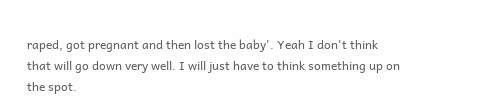raped, got pregnant and then lost the baby'. Yeah I don't think that will go down very well. I will just have to think something up on the spot.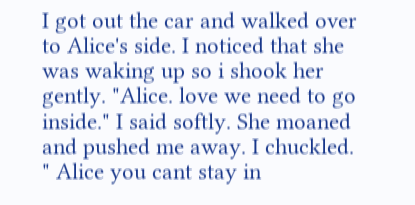I got out the car and walked over to Alice's side. I noticed that she was waking up so i shook her gently. "Alice. love we need to go inside." I said softly. She moaned and pushed me away. I chuckled. " Alice you cant stay in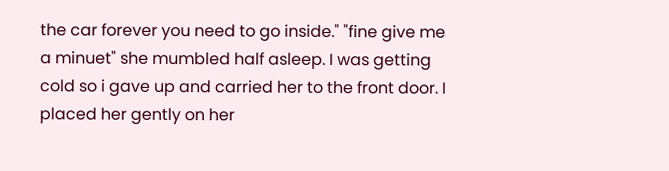the car forever you need to go inside." "fine give me a minuet" she mumbled half asleep. I was getting cold so i gave up and carried her to the front door. I placed her gently on her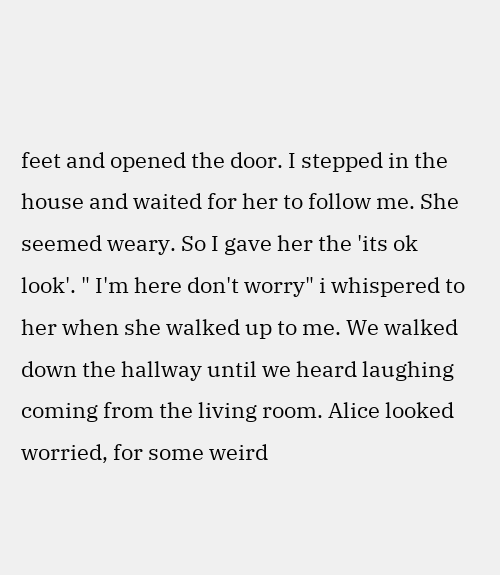feet and opened the door. I stepped in the house and waited for her to follow me. She seemed weary. So I gave her the 'its ok look'. " I'm here don't worry" i whispered to her when she walked up to me. We walked down the hallway until we heard laughing coming from the living room. Alice looked worried, for some weird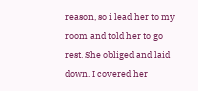reason, so i lead her to my room and told her to go rest. She obliged and laid down. I covered her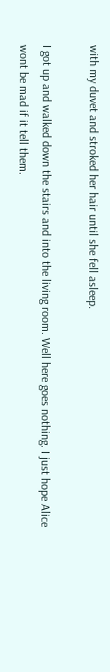with my duvet and stroked her hair until she fell asleep.

I got up and walked down the stairs and into the living room. Well here goes nothing. I just hope Alice wont be mad if it tell them.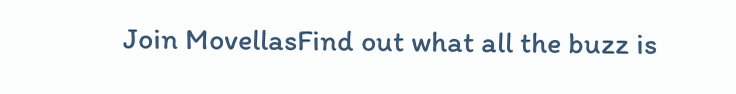Join MovellasFind out what all the buzz is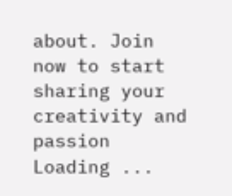about. Join now to start sharing your creativity and passion
Loading ...